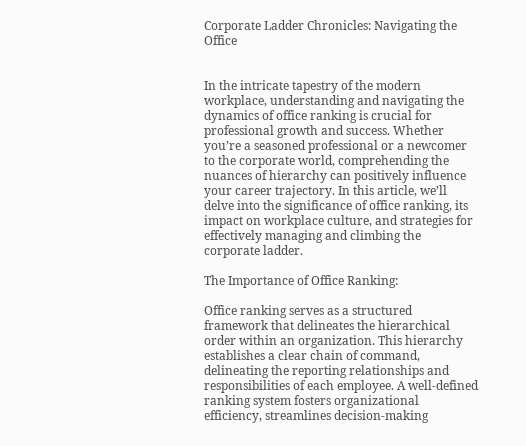Corporate Ladder Chronicles: Navigating the Office


In the intricate tapestry of the modern workplace, understanding and navigating the dynamics of office ranking is crucial for professional growth and success. Whether you’re a seasoned professional or a newcomer to the corporate world, comprehending the nuances of hierarchy can positively influence your career trajectory. In this article, we’ll delve into the significance of office ranking, its impact on workplace culture, and strategies for effectively managing and climbing the corporate ladder.

The Importance of Office Ranking:

Office ranking serves as a structured framework that delineates the hierarchical order within an organization. This hierarchy establishes a clear chain of command, delineating the reporting relationships and responsibilities of each employee. A well-defined ranking system fosters organizational efficiency, streamlines decision-making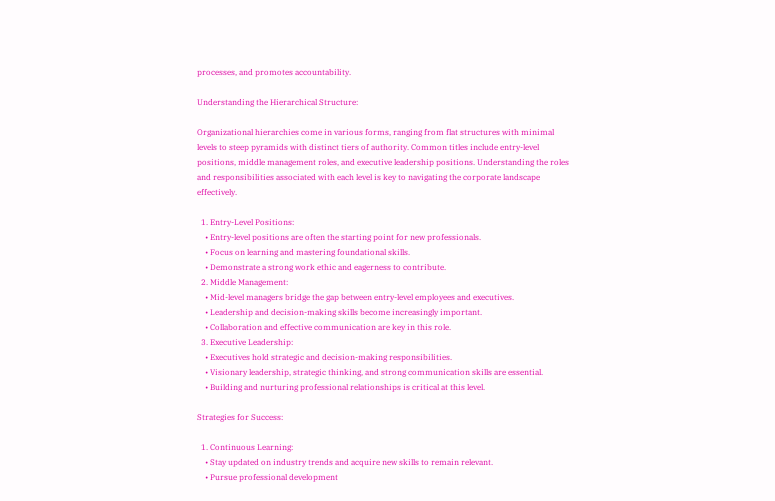processes, and promotes accountability.

Understanding the Hierarchical Structure:

Organizational hierarchies come in various forms, ranging from flat structures with minimal levels to steep pyramids with distinct tiers of authority. Common titles include entry-level positions, middle management roles, and executive leadership positions. Understanding the roles and responsibilities associated with each level is key to navigating the corporate landscape effectively.

  1. Entry-Level Positions:
    • Entry-level positions are often the starting point for new professionals.
    • Focus on learning and mastering foundational skills.
    • Demonstrate a strong work ethic and eagerness to contribute.
  2. Middle Management:
    • Mid-level managers bridge the gap between entry-level employees and executives.
    • Leadership and decision-making skills become increasingly important.
    • Collaboration and effective communication are key in this role.
  3. Executive Leadership:
    • Executives hold strategic and decision-making responsibilities.
    • Visionary leadership, strategic thinking, and strong communication skills are essential.
    • Building and nurturing professional relationships is critical at this level.

Strategies for Success:

  1. Continuous Learning:
    • Stay updated on industry trends and acquire new skills to remain relevant.
    • Pursue professional development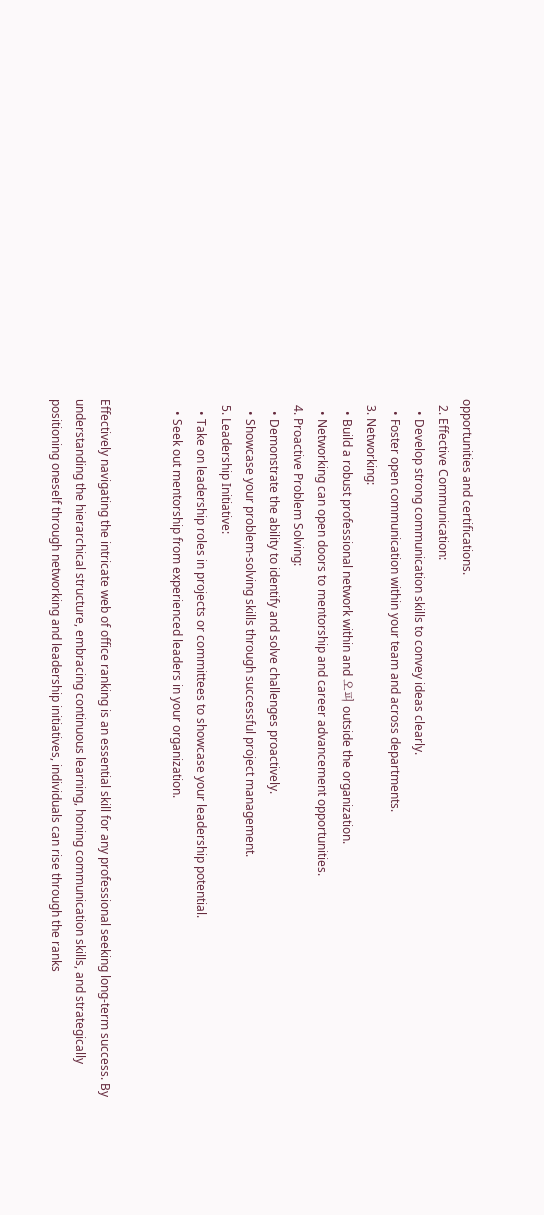opportunities and certifications.
  2. Effective Communication:
    • Develop strong communication skills to convey ideas clearly.
    • Foster open communication within your team and across departments.
  3. Networking:
    • Build a robust professional network within and 오피 outside the organization.
    • Networking can open doors to mentorship and career advancement opportunities.
  4. Proactive Problem Solving:
    • Demonstrate the ability to identify and solve challenges proactively.
    • Showcase your problem-solving skills through successful project management.
  5. Leadership Initiative:
    • Take on leadership roles in projects or committees to showcase your leadership potential.
    • Seek out mentorship from experienced leaders in your organization.


Effectively navigating the intricate web of office ranking is an essential skill for any professional seeking long-term success. By understanding the hierarchical structure, embracing continuous learning, honing communication skills, and strategically positioning oneself through networking and leadership initiatives, individuals can rise through the ranks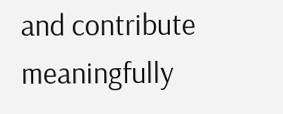and contribute meaningfully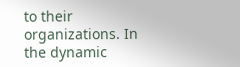to their organizations. In the dynamic